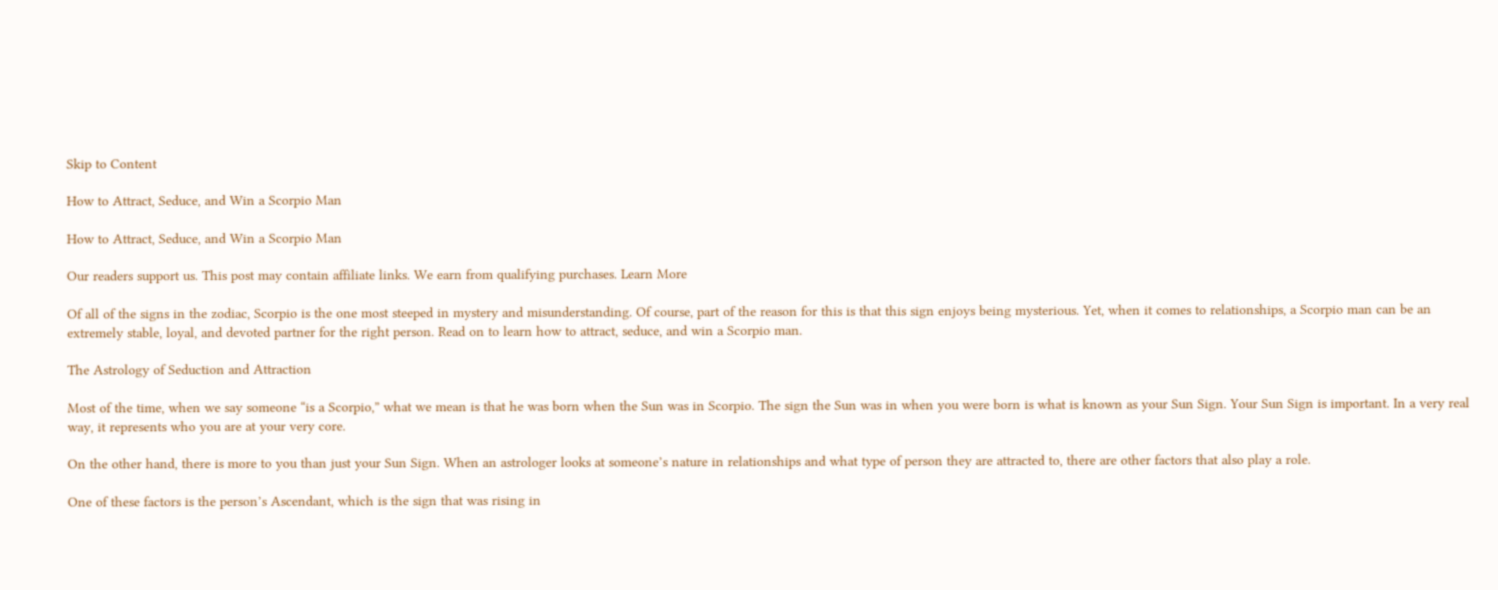Skip to Content

How to Attract, Seduce, and Win a Scorpio Man

How to Attract, Seduce, and Win a Scorpio Man

Our readers support us. This post may contain affiliate links. We earn from qualifying purchases. Learn More

Of all of the signs in the zodiac, Scorpio is the one most steeped in mystery and misunderstanding. Of course, part of the reason for this is that this sign enjoys being mysterious. Yet, when it comes to relationships, a Scorpio man can be an extremely stable, loyal, and devoted partner for the right person. Read on to learn how to attract, seduce, and win a Scorpio man.

The Astrology of Seduction and Attraction

Most of the time, when we say someone “is a Scorpio,” what we mean is that he was born when the Sun was in Scorpio. The sign the Sun was in when you were born is what is known as your Sun Sign. Your Sun Sign is important. In a very real way, it represents who you are at your very core.

On the other hand, there is more to you than just your Sun Sign. When an astrologer looks at someone’s nature in relationships and what type of person they are attracted to, there are other factors that also play a role.

One of these factors is the person’s Ascendant, which is the sign that was rising in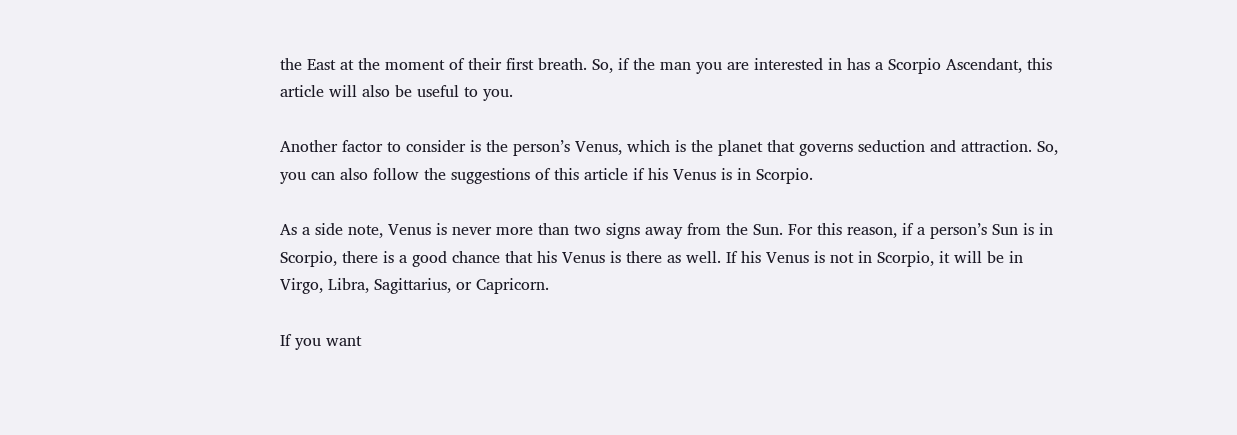the East at the moment of their first breath. So, if the man you are interested in has a Scorpio Ascendant, this article will also be useful to you.

Another factor to consider is the person’s Venus, which is the planet that governs seduction and attraction. So, you can also follow the suggestions of this article if his Venus is in Scorpio.

As a side note, Venus is never more than two signs away from the Sun. For this reason, if a person’s Sun is in Scorpio, there is a good chance that his Venus is there as well. If his Venus is not in Scorpio, it will be in Virgo, Libra, Sagittarius, or Capricorn.

If you want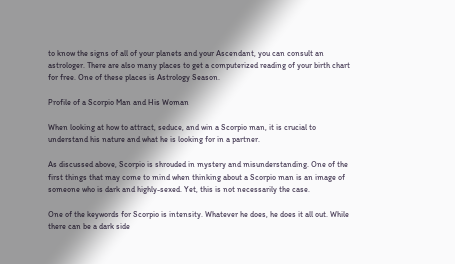to know the signs of all of your planets and your Ascendant, you can consult an astrologer. There are also many places to get a computerized reading of your birth chart for free. One of these places is Astrology Season.

Profile of a Scorpio Man and His Woman

When looking at how to attract, seduce, and win a Scorpio man, it is crucial to understand his nature and what he is looking for in a partner.

As discussed above, Scorpio is shrouded in mystery and misunderstanding. One of the first things that may come to mind when thinking about a Scorpio man is an image of someone who is dark and highly-sexed. Yet, this is not necessarily the case.

One of the keywords for Scorpio is intensity. Whatever he does, he does it all out. While there can be a dark side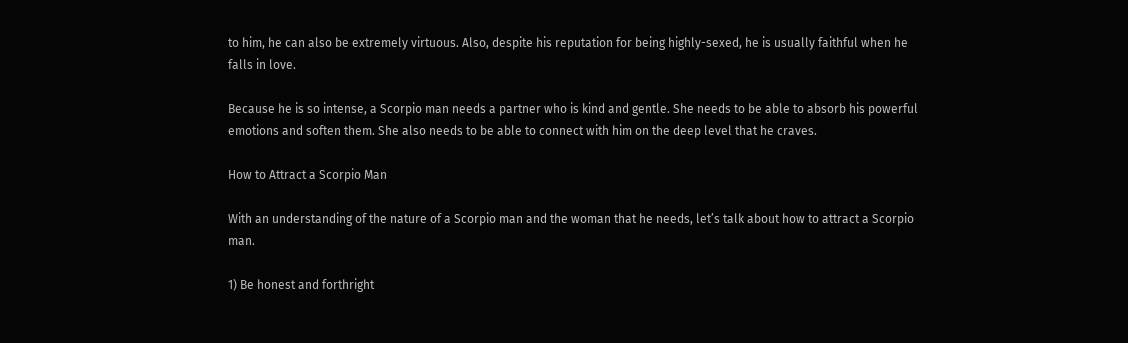to him, he can also be extremely virtuous. Also, despite his reputation for being highly-sexed, he is usually faithful when he falls in love.

Because he is so intense, a Scorpio man needs a partner who is kind and gentle. She needs to be able to absorb his powerful emotions and soften them. She also needs to be able to connect with him on the deep level that he craves.

How to Attract a Scorpio Man

With an understanding of the nature of a Scorpio man and the woman that he needs, let’s talk about how to attract a Scorpio man.

1) Be honest and forthright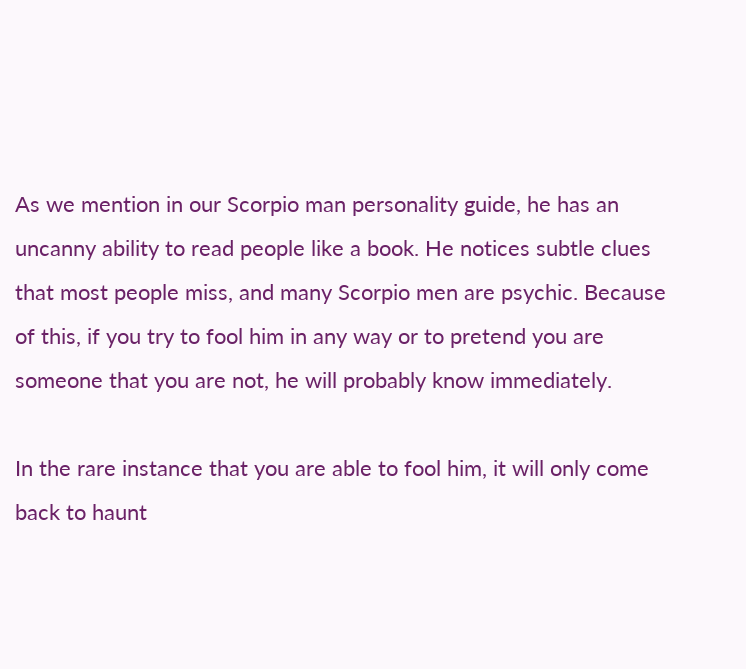As we mention in our Scorpio man personality guide, he has an uncanny ability to read people like a book. He notices subtle clues that most people miss, and many Scorpio men are psychic. Because of this, if you try to fool him in any way or to pretend you are someone that you are not, he will probably know immediately.

In the rare instance that you are able to fool him, it will only come back to haunt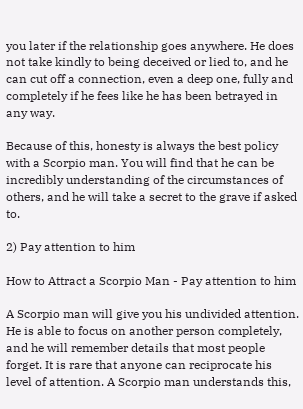you later if the relationship goes anywhere. He does not take kindly to being deceived or lied to, and he can cut off a connection, even a deep one, fully and completely if he fees like he has been betrayed in any way.

Because of this, honesty is always the best policy with a Scorpio man. You will find that he can be incredibly understanding of the circumstances of others, and he will take a secret to the grave if asked to.

2) Pay attention to him

How to Attract a Scorpio Man - Pay attention to him

A Scorpio man will give you his undivided attention. He is able to focus on another person completely, and he will remember details that most people forget. It is rare that anyone can reciprocate his level of attention. A Scorpio man understands this,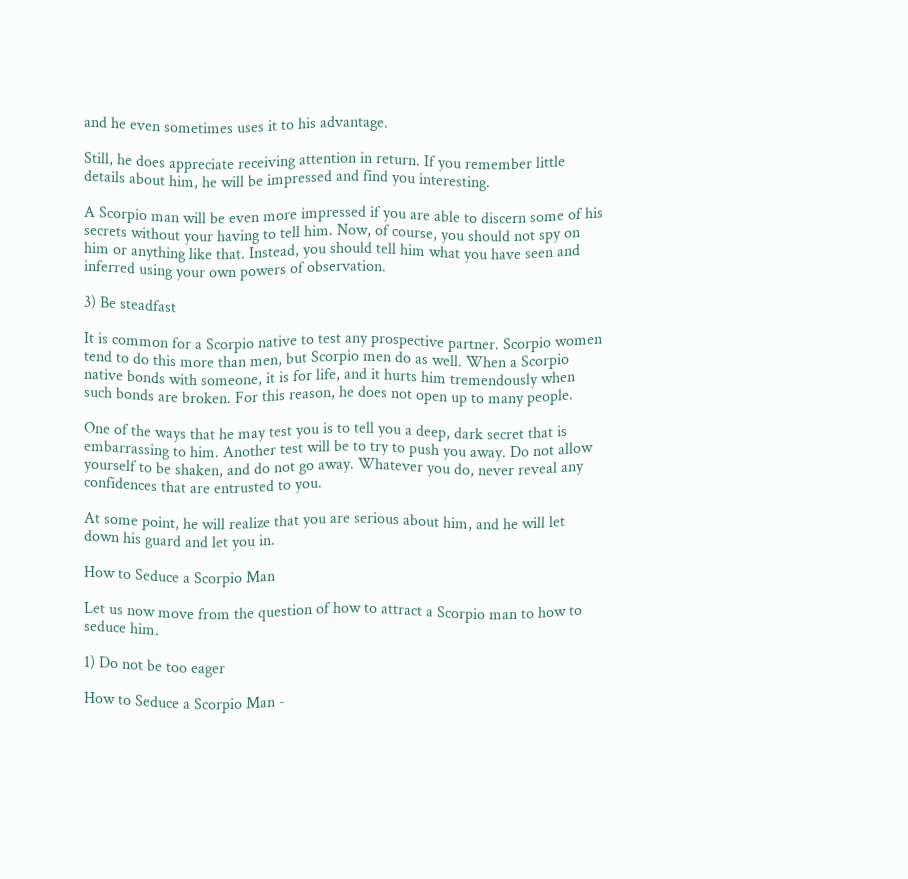and he even sometimes uses it to his advantage.

Still, he does appreciate receiving attention in return. If you remember little details about him, he will be impressed and find you interesting.

A Scorpio man will be even more impressed if you are able to discern some of his secrets without your having to tell him. Now, of course, you should not spy on him or anything like that. Instead, you should tell him what you have seen and inferred using your own powers of observation.

3) Be steadfast

It is common for a Scorpio native to test any prospective partner. Scorpio women tend to do this more than men, but Scorpio men do as well. When a Scorpio native bonds with someone, it is for life, and it hurts him tremendously when such bonds are broken. For this reason, he does not open up to many people.

One of the ways that he may test you is to tell you a deep, dark secret that is embarrassing to him. Another test will be to try to push you away. Do not allow yourself to be shaken, and do not go away. Whatever you do, never reveal any confidences that are entrusted to you.

At some point, he will realize that you are serious about him, and he will let down his guard and let you in.

How to Seduce a Scorpio Man

Let us now move from the question of how to attract a Scorpio man to how to seduce him.

1) Do not be too eager

How to Seduce a Scorpio Man -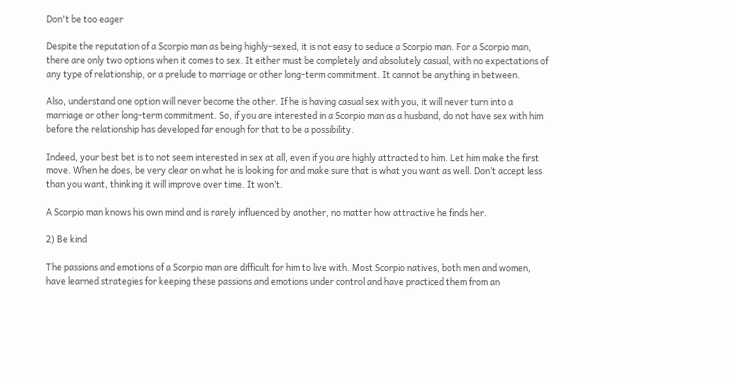Don't be too eager

Despite the reputation of a Scorpio man as being highly-sexed, it is not easy to seduce a Scorpio man. For a Scorpio man, there are only two options when it comes to sex. It either must be completely and absolutely casual, with no expectations of any type of relationship, or a prelude to marriage or other long-term commitment. It cannot be anything in between.

Also, understand one option will never become the other. If he is having casual sex with you, it will never turn into a marriage or other long-term commitment. So, if you are interested in a Scorpio man as a husband, do not have sex with him before the relationship has developed far enough for that to be a possibility.

Indeed, your best bet is to not seem interested in sex at all, even if you are highly attracted to him. Let him make the first move. When he does, be very clear on what he is looking for and make sure that is what you want as well. Don’t accept less than you want, thinking it will improve over time. It won’t.

A Scorpio man knows his own mind and is rarely influenced by another, no matter how attractive he finds her.

2) Be kind

The passions and emotions of a Scorpio man are difficult for him to live with. Most Scorpio natives, both men and women, have learned strategies for keeping these passions and emotions under control and have practiced them from an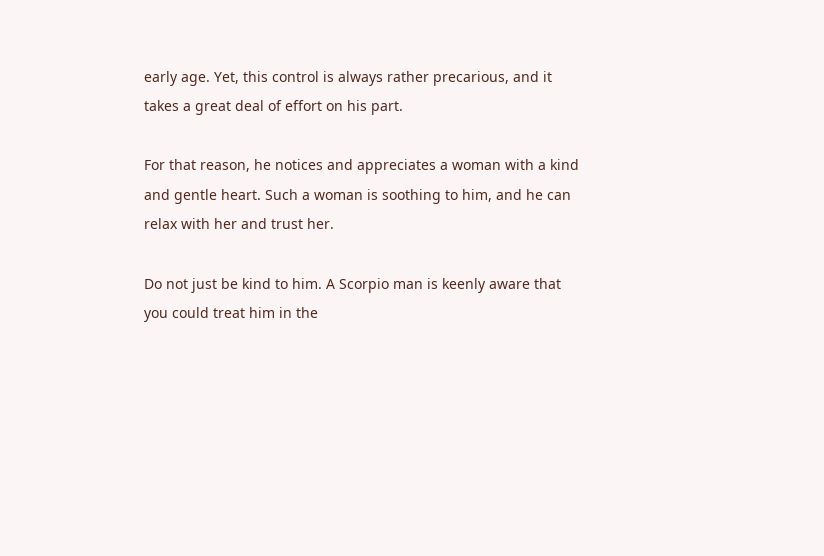early age. Yet, this control is always rather precarious, and it takes a great deal of effort on his part.

For that reason, he notices and appreciates a woman with a kind and gentle heart. Such a woman is soothing to him, and he can relax with her and trust her.

Do not just be kind to him. A Scorpio man is keenly aware that you could treat him in the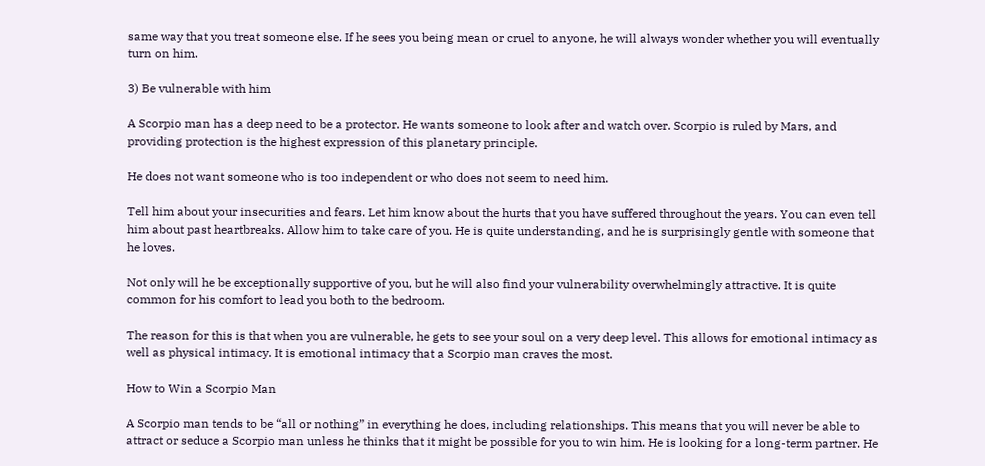same way that you treat someone else. If he sees you being mean or cruel to anyone, he will always wonder whether you will eventually turn on him.

3) Be vulnerable with him

A Scorpio man has a deep need to be a protector. He wants someone to look after and watch over. Scorpio is ruled by Mars, and providing protection is the highest expression of this planetary principle.

He does not want someone who is too independent or who does not seem to need him.

Tell him about your insecurities and fears. Let him know about the hurts that you have suffered throughout the years. You can even tell him about past heartbreaks. Allow him to take care of you. He is quite understanding, and he is surprisingly gentle with someone that he loves.

Not only will he be exceptionally supportive of you, but he will also find your vulnerability overwhelmingly attractive. It is quite common for his comfort to lead you both to the bedroom.

The reason for this is that when you are vulnerable, he gets to see your soul on a very deep level. This allows for emotional intimacy as well as physical intimacy. It is emotional intimacy that a Scorpio man craves the most.

How to Win a Scorpio Man

A Scorpio man tends to be “all or nothing” in everything he does, including relationships. This means that you will never be able to attract or seduce a Scorpio man unless he thinks that it might be possible for you to win him. He is looking for a long-term partner. He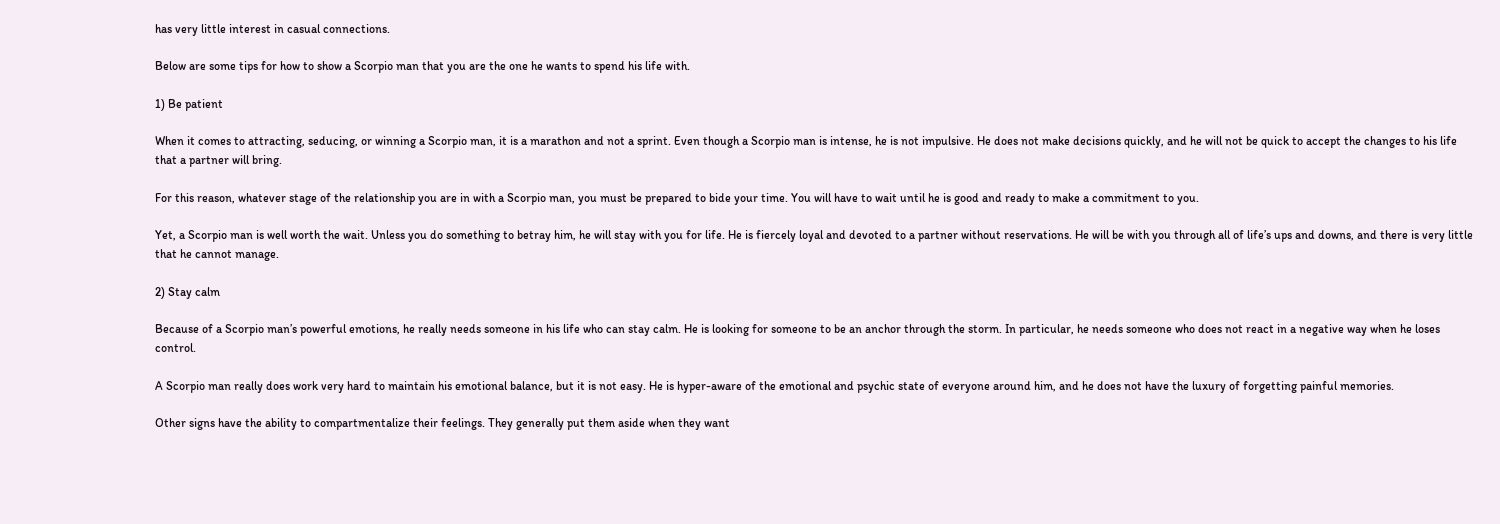has very little interest in casual connections.

Below are some tips for how to show a Scorpio man that you are the one he wants to spend his life with.

1) Be patient

When it comes to attracting, seducing, or winning a Scorpio man, it is a marathon and not a sprint. Even though a Scorpio man is intense, he is not impulsive. He does not make decisions quickly, and he will not be quick to accept the changes to his life that a partner will bring.

For this reason, whatever stage of the relationship you are in with a Scorpio man, you must be prepared to bide your time. You will have to wait until he is good and ready to make a commitment to you.

Yet, a Scorpio man is well worth the wait. Unless you do something to betray him, he will stay with you for life. He is fiercely loyal and devoted to a partner without reservations. He will be with you through all of life’s ups and downs, and there is very little that he cannot manage.

2) Stay calm

Because of a Scorpio man’s powerful emotions, he really needs someone in his life who can stay calm. He is looking for someone to be an anchor through the storm. In particular, he needs someone who does not react in a negative way when he loses control.

A Scorpio man really does work very hard to maintain his emotional balance, but it is not easy. He is hyper-aware of the emotional and psychic state of everyone around him, and he does not have the luxury of forgetting painful memories.

Other signs have the ability to compartmentalize their feelings. They generally put them aside when they want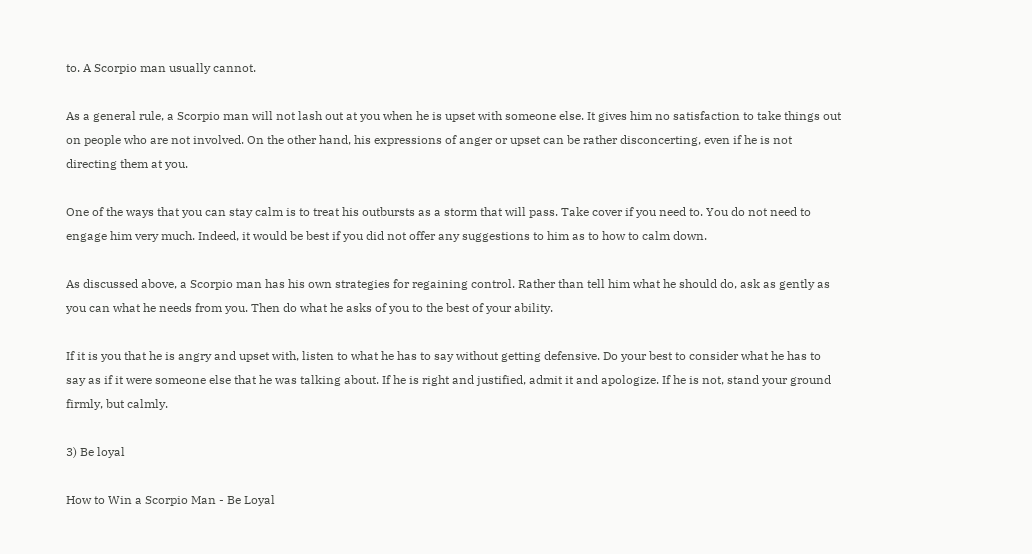to. A Scorpio man usually cannot.

As a general rule, a Scorpio man will not lash out at you when he is upset with someone else. It gives him no satisfaction to take things out on people who are not involved. On the other hand, his expressions of anger or upset can be rather disconcerting, even if he is not directing them at you.

One of the ways that you can stay calm is to treat his outbursts as a storm that will pass. Take cover if you need to. You do not need to engage him very much. Indeed, it would be best if you did not offer any suggestions to him as to how to calm down.

As discussed above, a Scorpio man has his own strategies for regaining control. Rather than tell him what he should do, ask as gently as you can what he needs from you. Then do what he asks of you to the best of your ability.

If it is you that he is angry and upset with, listen to what he has to say without getting defensive. Do your best to consider what he has to say as if it were someone else that he was talking about. If he is right and justified, admit it and apologize. If he is not, stand your ground firmly, but calmly.

3) Be loyal

How to Win a Scorpio Man - Be Loyal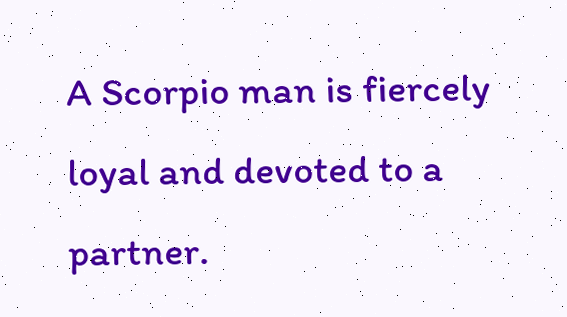A Scorpio man is fiercely loyal and devoted to a partner.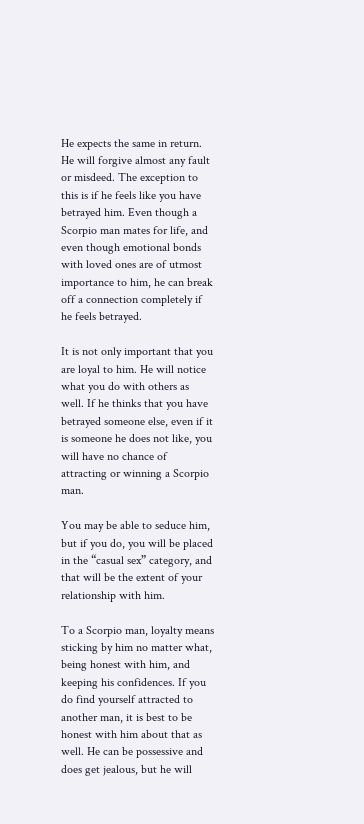He expects the same in return. He will forgive almost any fault or misdeed. The exception to this is if he feels like you have betrayed him. Even though a Scorpio man mates for life, and even though emotional bonds with loved ones are of utmost importance to him, he can break off a connection completely if he feels betrayed.

It is not only important that you are loyal to him. He will notice what you do with others as well. If he thinks that you have betrayed someone else, even if it is someone he does not like, you will have no chance of attracting or winning a Scorpio man.

You may be able to seduce him, but if you do, you will be placed in the “casual sex” category, and that will be the extent of your relationship with him.

To a Scorpio man, loyalty means sticking by him no matter what, being honest with him, and keeping his confidences. If you do find yourself attracted to another man, it is best to be honest with him about that as well. He can be possessive and does get jealous, but he will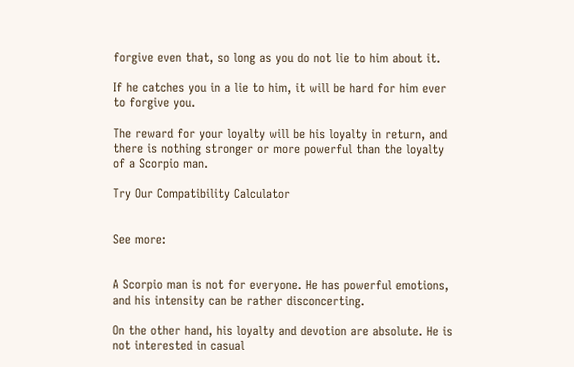forgive even that, so long as you do not lie to him about it.

If he catches you in a lie to him, it will be hard for him ever to forgive you.

The reward for your loyalty will be his loyalty in return, and there is nothing stronger or more powerful than the loyalty of a Scorpio man.

Try Our Compatibility Calculator


See more:


A Scorpio man is not for everyone. He has powerful emotions, and his intensity can be rather disconcerting.

On the other hand, his loyalty and devotion are absolute. He is not interested in casual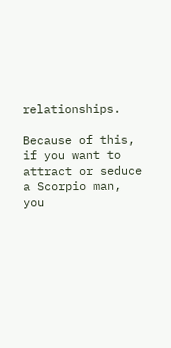relationships.

Because of this, if you want to attract or seduce a Scorpio man, you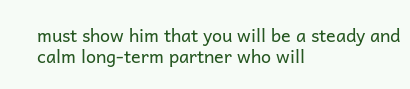must show him that you will be a steady and calm long-term partner who will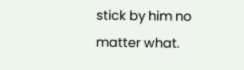stick by him no matter what.